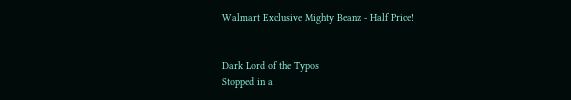Walmart Exclusive Mighty Beanz - Half Price!


Dark Lord of the Typos
Stopped in a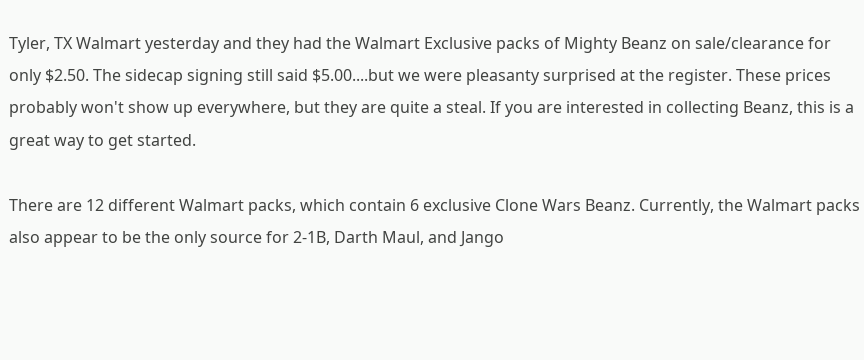Tyler, TX Walmart yesterday and they had the Walmart Exclusive packs of Mighty Beanz on sale/clearance for only $2.50. The sidecap signing still said $5.00....but we were pleasanty surprised at the register. These prices probably won't show up everywhere, but they are quite a steal. If you are interested in collecting Beanz, this is a great way to get started.

There are 12 different Walmart packs, which contain 6 exclusive Clone Wars Beanz. Currently, the Walmart packs also appear to be the only source for 2-1B, Darth Maul, and Jango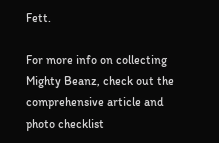Fett.

For more info on collecting Mighty Beanz, check out the comprehensive article and photo checklist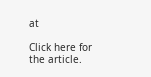at

Click here for the article.